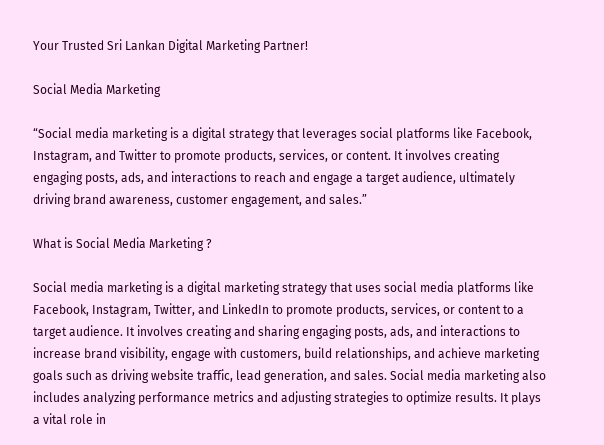Your Trusted Sri Lankan Digital Marketing Partner!

Social Media Marketing

“Social media marketing is a digital strategy that leverages social platforms like Facebook, Instagram, and Twitter to promote products, services, or content. It involves creating engaging posts, ads, and interactions to reach and engage a target audience, ultimately driving brand awareness, customer engagement, and sales.”

What is Social Media Marketing ?

Social media marketing is a digital marketing strategy that uses social media platforms like Facebook, Instagram, Twitter, and LinkedIn to promote products, services, or content to a target audience. It involves creating and sharing engaging posts, ads, and interactions to increase brand visibility, engage with customers, build relationships, and achieve marketing goals such as driving website traffic, lead generation, and sales. Social media marketing also includes analyzing performance metrics and adjusting strategies to optimize results. It plays a vital role in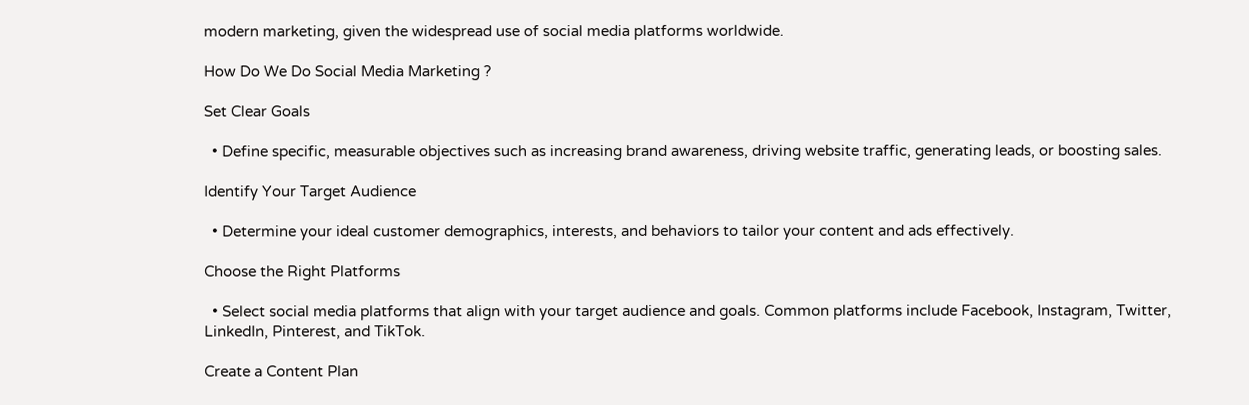modern marketing, given the widespread use of social media platforms worldwide.

How Do We Do Social Media Marketing ?

Set Clear Goals

  • Define specific, measurable objectives such as increasing brand awareness, driving website traffic, generating leads, or boosting sales.

Identify Your Target Audience

  • Determine your ideal customer demographics, interests, and behaviors to tailor your content and ads effectively.

Choose the Right Platforms

  • Select social media platforms that align with your target audience and goals. Common platforms include Facebook, Instagram, Twitter, LinkedIn, Pinterest, and TikTok.

Create a Content Plan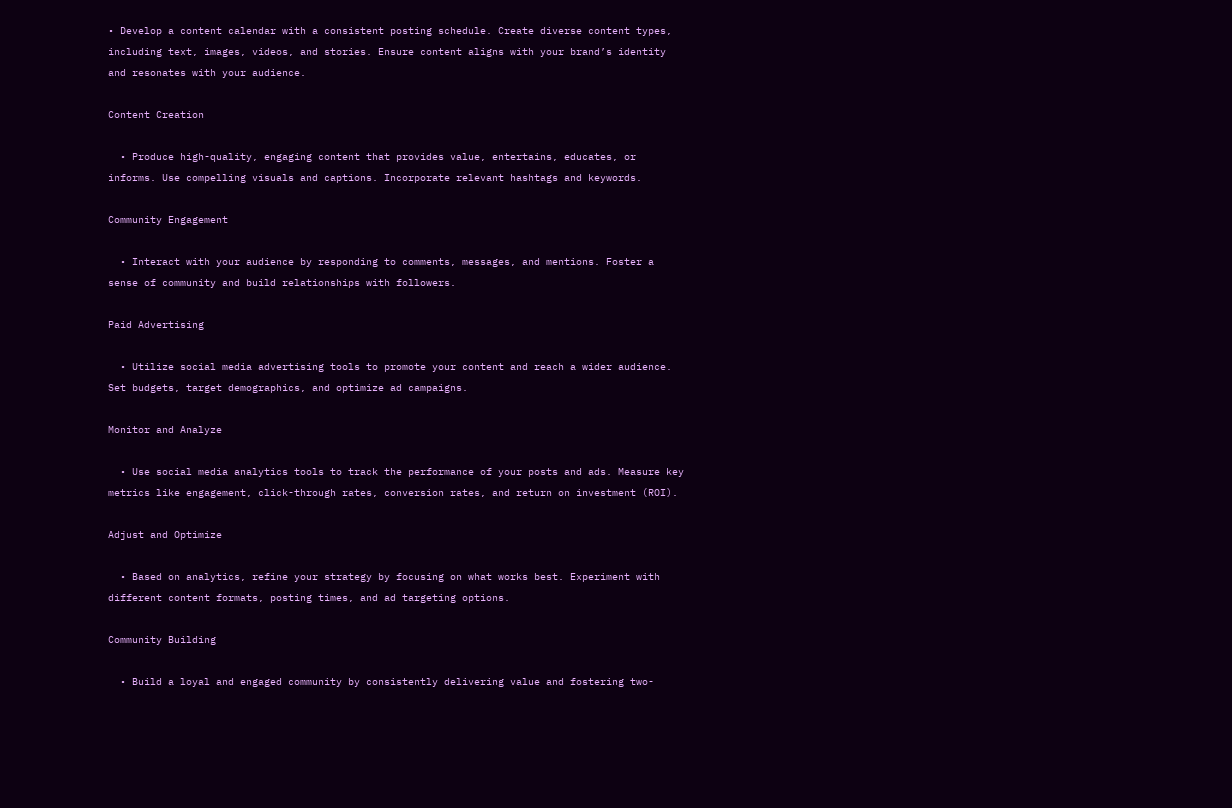• Develop a content calendar with a consistent posting schedule. Create diverse content types, including text, images, videos, and stories. Ensure content aligns with your brand’s identity and resonates with your audience.

Content Creation

  • Produce high-quality, engaging content that provides value, entertains, educates, or informs. Use compelling visuals and captions. Incorporate relevant hashtags and keywords.

Community Engagement

  • Interact with your audience by responding to comments, messages, and mentions. Foster a sense of community and build relationships with followers.

Paid Advertising

  • Utilize social media advertising tools to promote your content and reach a wider audience. Set budgets, target demographics, and optimize ad campaigns.

Monitor and Analyze

  • Use social media analytics tools to track the performance of your posts and ads. Measure key metrics like engagement, click-through rates, conversion rates, and return on investment (ROI).

Adjust and Optimize

  • Based on analytics, refine your strategy by focusing on what works best. Experiment with different content formats, posting times, and ad targeting options.

Community Building

  • Build a loyal and engaged community by consistently delivering value and fostering two-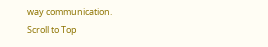way communication.
Scroll to Top